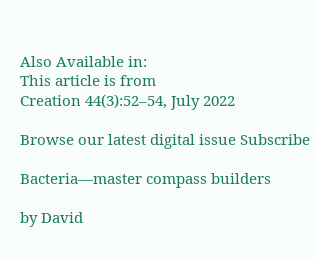Also Available in:
This article is from
Creation 44(3):52–54, July 2022

Browse our latest digital issue Subscribe

Bacteria—master compass builders

by David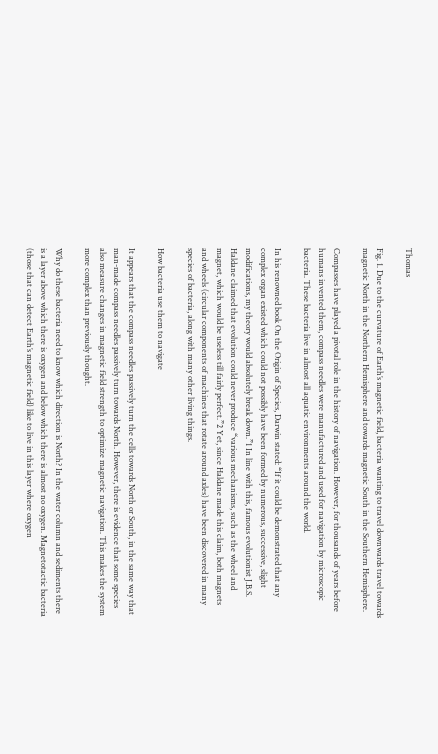Thomas

Fig. 1. Due to the curvature of Earth’s magnetic field, bacteria wanting to travel downwards travel towards magnetic North in the Northern Hemisphere and towards magnetic South in the Southern Hemisphere.

Compasses have played a pivotal role in the history of navigation. However, for thousands of years before humans invented them, compass needles were manufactured and used for navigation by microscopic bacteria. These bacteria live in almost all aquatic environments around the world.

In his renowned book On the Origin of Species, Darwin stated: “If it could be demonstrated that any complex organ existed which could not possibly have been formed by numerous, successive, slight modifications, my theory would absolutely break down.”1 In line with this, famous evolutionist J.B.S. Haldane claimed that evolution could never produce “various mechanisms, such as the wheel and magnet, which would be useless till fairly perfect.”2 Yet, since Haldane made this claim, both magnets and wheels (circular components of machines that rotate around axles) have been discovered in many species of bacteria, along with many other living things.

How bacteria use them to navigate

It appears that the compass needles passively turn the cells towards North or South, in the same way that man-made compass needles passively turn towards North. However, there is evidence that some species also measure changes in magnetic field strength to optimize magnetic navigation. This makes the system more complex than previously thought.

Why do these bacteria need to know which direction is North? In the water column and sediments there is a layer above which there is oxygen and below which there is almost no oxygen. Magnetotactic bacteria (those that can detect Earth’s magnetic field) like to live in this layer where oxygen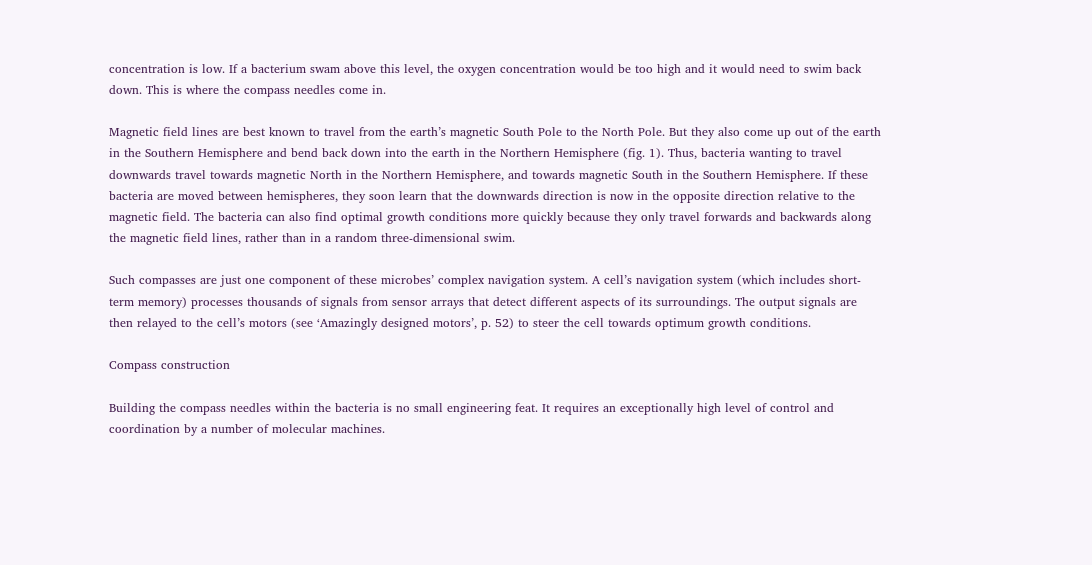concentration is low. If a bacterium swam above this level, the oxygen concentration would be too high and it would need to swim back down. This is where the compass needles come in.

Magnetic field lines are best known to travel from the earth’s magnetic South Pole to the North Pole. But they also come up out of the earth in the Southern Hemisphere and bend back down into the earth in the Northern Hemisphere (fig. 1). Thus, bacteria wanting to travel downwards travel towards magnetic North in the Northern Hemisphere, and towards magnetic South in the Southern Hemisphere. If these bacteria are moved between hemispheres, they soon learn that the downwards direction is now in the opposite direction relative to the magnetic field. The bacteria can also find optimal growth conditions more quickly because they only travel forwards and backwards along the magnetic field lines, rather than in a random three-dimensional swim.

Such compasses are just one component of these microbes’ complex navigation system. A cell’s navigation system (which includes short-term memory) processes thousands of signals from sensor arrays that detect different aspects of its surroundings. The output signals are then relayed to the cell’s motors (see ‘Amazingly designed motors’, p. 52) to steer the cell towards optimum growth conditions.

Compass construction

Building the compass needles within the bacteria is no small engineering feat. It requires an exceptionally high level of control and coordination by a number of molecular machines.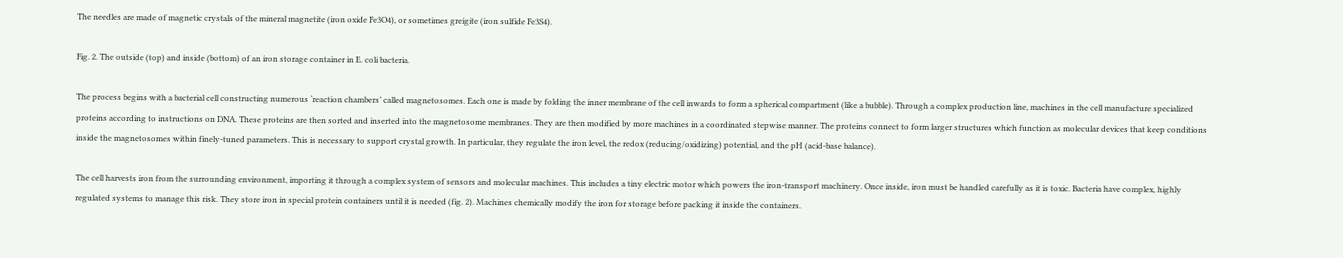The needles are made of magnetic crystals of the mineral magnetite (iron oxide Fe3O4), or sometimes greigite (iron sulfide Fe3S4).

Fig. 2. The outside (top) and inside (bottom) of an iron storage container in E. coli bacteria.

The process begins with a bacterial cell constructing numerous ‘reaction chambers’ called magnetosomes. Each one is made by folding the inner membrane of the cell inwards to form a spherical compartment (like a bubble). Through a complex production line, machines in the cell manufacture specialized proteins according to instructions on DNA. These proteins are then sorted and inserted into the magnetosome membranes. They are then modified by more machines in a coordinated stepwise manner. The proteins connect to form larger structures which function as molecular devices that keep conditions inside the magnetosomes within finely-tuned parameters. This is necessary to support crystal growth. In particular, they regulate the iron level, the redox (reducing/oxidizing) potential, and the pH (acid-base balance).

The cell harvests iron from the surrounding environment, importing it through a complex system of sensors and molecular machines. This includes a tiny electric motor which powers the iron-transport machinery. Once inside, iron must be handled carefully as it is toxic. Bacteria have complex, highly regulated systems to manage this risk. They store iron in special protein containers until it is needed (fig. 2). Machines chemically modify the iron for storage before packing it inside the containers.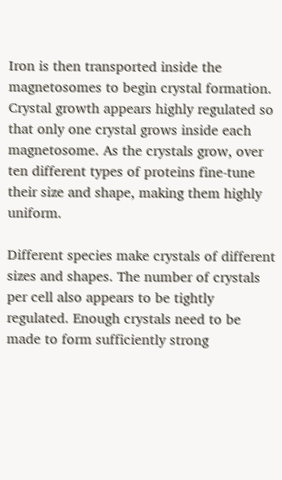Iron is then transported inside the magnetosomes to begin crystal formation. Crystal growth appears highly regulated so that only one crystal grows inside each magnetosome. As the crystals grow, over ten different types of proteins fine-tune their size and shape, making them highly uniform.

Different species make crystals of different sizes and shapes. The number of crystals per cell also appears to be tightly regulated. Enough crystals need to be made to form sufficiently strong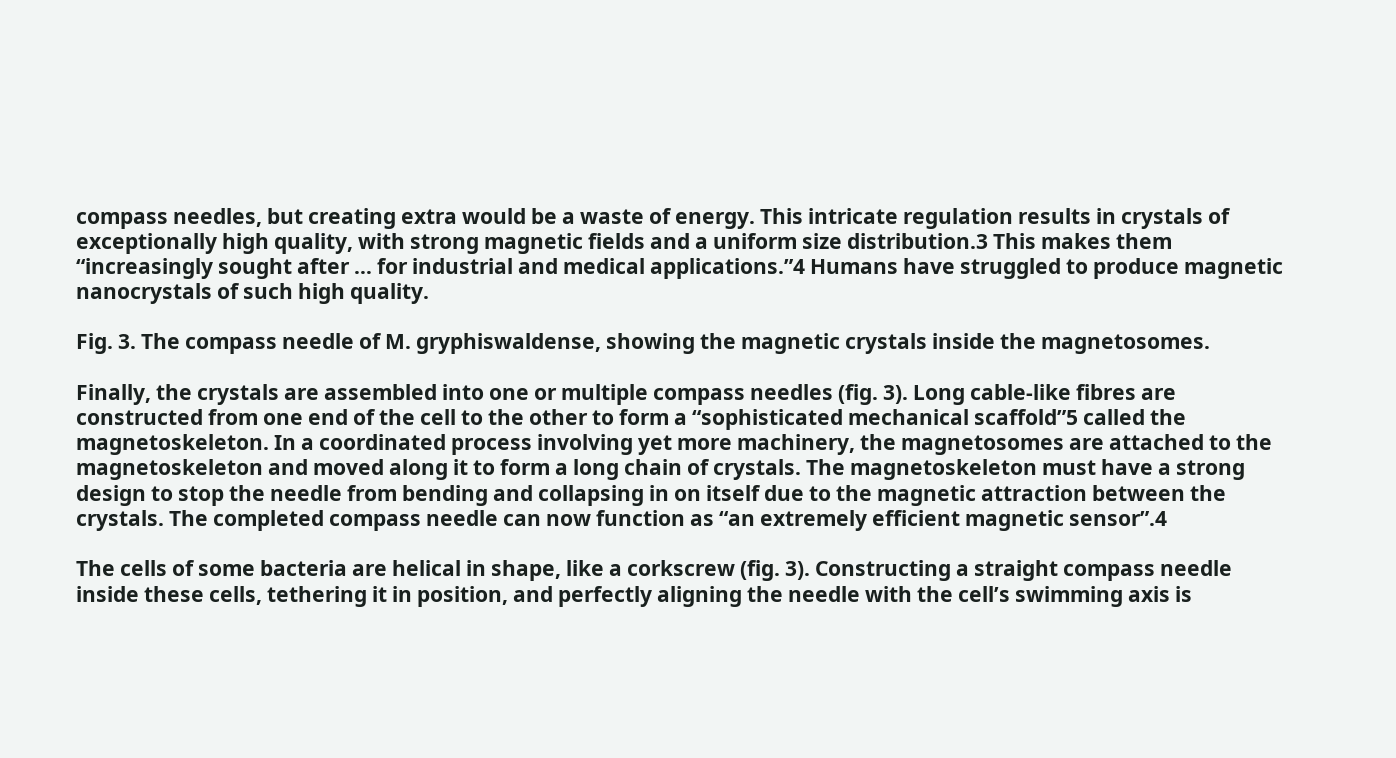compass needles, but creating extra would be a waste of energy. This intricate regulation results in crystals of exceptionally high quality, with strong magnetic fields and a uniform size distribution.3 This makes them “increasingly sought after … for industrial and medical applications.”4 Humans have struggled to produce magnetic nanocrystals of such high quality.

Fig. 3. The compass needle of M. gryphiswaldense, showing the magnetic crystals inside the magnetosomes.

Finally, the crystals are assembled into one or multiple compass needles (fig. 3). Long cable-like fibres are constructed from one end of the cell to the other to form a “sophisticated mechanical scaffold”5 called the magnetoskeleton. In a coordinated process involving yet more machinery, the magnetosomes are attached to the magnetoskeleton and moved along it to form a long chain of crystals. The magnetoskeleton must have a strong design to stop the needle from bending and collapsing in on itself due to the magnetic attraction between the crystals. The completed compass needle can now function as “an extremely efficient magnetic sensor”.4

The cells of some bacteria are helical in shape, like a corkscrew (fig. 3). Constructing a straight compass needle inside these cells, tethering it in position, and perfectly aligning the needle with the cell’s swimming axis is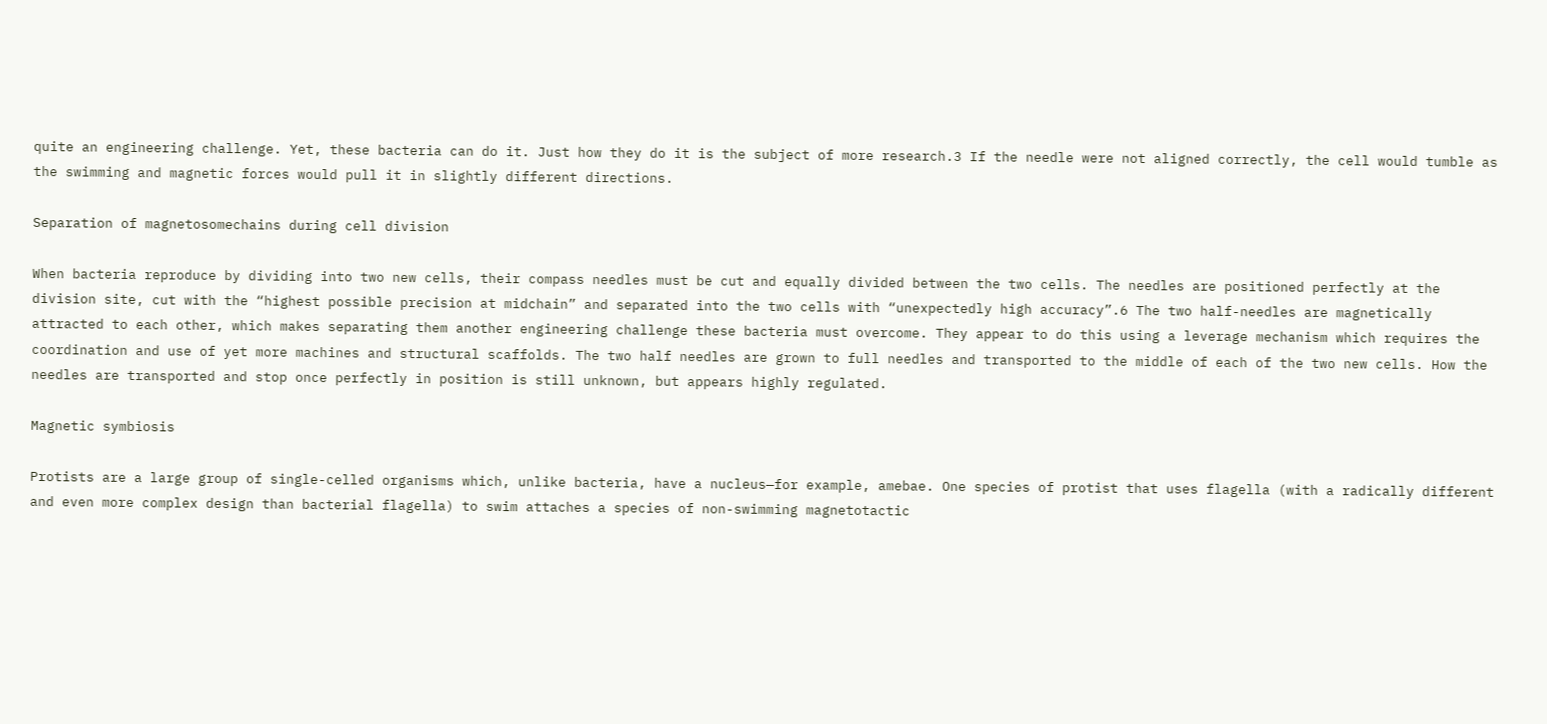quite an engineering challenge. Yet, these bacteria can do it. Just how they do it is the subject of more research.3 If the needle were not aligned correctly, the cell would tumble as the swimming and magnetic forces would pull it in slightly different directions.

Separation of magnetosomechains during cell division

When bacteria reproduce by dividing into two new cells, their compass needles must be cut and equally divided between the two cells. The needles are positioned perfectly at the division site, cut with the “highest possible precision at midchain” and separated into the two cells with “unexpectedly high accuracy”.6 The two half-needles are magnetically attracted to each other, which makes separating them another engineering challenge these bacteria must overcome. They appear to do this using a leverage mechanism which requires the coordination and use of yet more machines and structural scaffolds. The two half needles are grown to full needles and transported to the middle of each of the two new cells. How the needles are transported and stop once perfectly in position is still unknown, but appears highly regulated.

Magnetic symbiosis

Protists are a large group of single-celled organisms which, unlike bacteria, have a nucleus—for example, amebae. One species of protist that uses flagella (with a radically different and even more complex design than bacterial flagella) to swim attaches a species of non-swimming magnetotactic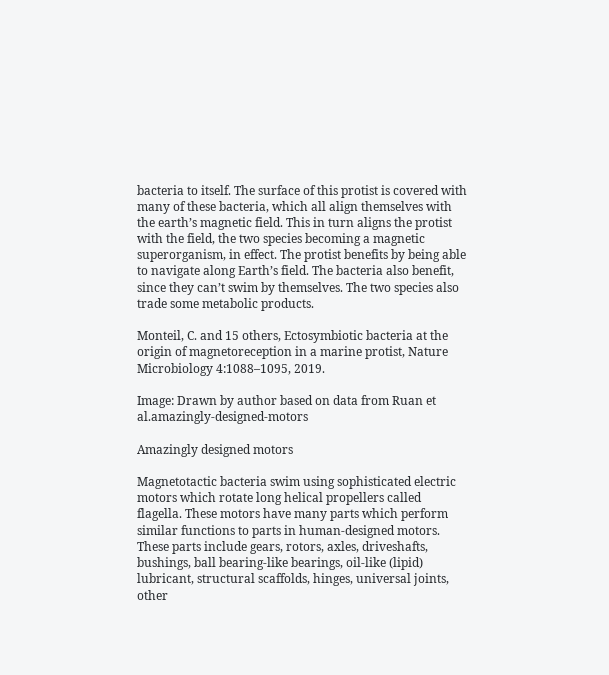bacteria to itself. The surface of this protist is covered with many of these bacteria, which all align themselves with the earth’s magnetic field. This in turn aligns the protist with the field, the two species becoming a magnetic superorganism, in effect. The protist benefits by being able to navigate along Earth’s field. The bacteria also benefit, since they can’t swim by themselves. The two species also trade some metabolic products.

Monteil, C. and 15 others, Ectosymbiotic bacteria at the origin of magnetoreception in a marine protist, Nature Microbiology 4:1088–1095, 2019.

Image: Drawn by author based on data from Ruan et al.amazingly-designed-motors

Amazingly designed motors

Magnetotactic bacteria swim using sophisticated electric motors which rotate long helical propellers called flagella. These motors have many parts which perform similar functions to parts in human-designed motors. These parts include gears, rotors, axles, driveshafts, bushings, ball bearing-like bearings, oil-like (lipid) lubricant, structural scaffolds, hinges, universal joints, other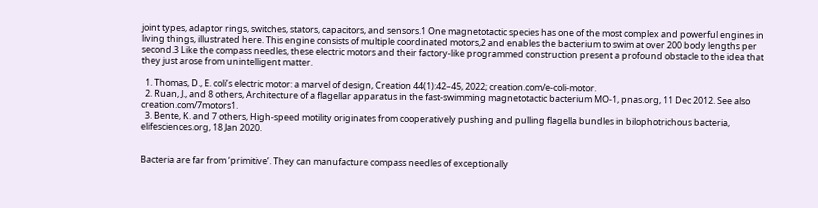joint types, adaptor rings, switches, stators, capacitors, and sensors.1 One magnetotactic species has one of the most complex and powerful engines in living things, illustrated here. This engine consists of multiple coordinated motors,2 and enables the bacterium to swim at over 200 body lengths per second.3 Like the compass needles, these electric motors and their factory-like programmed construction present a profound obstacle to the idea that they just arose from unintelligent matter.

  1. Thomas, D., E. coli’s electric motor: a marvel of design, Creation 44(1):42–45, 2022; creation.com/e-coli-motor.
  2. Ruan, J., and 8 others, Architecture of a flagellar apparatus in the fast-swimming magnetotactic bacterium MO-1, pnas.org, 11 Dec 2012. See also creation.com/7motors1.
  3. Bente, K. and 7 others, High-speed motility originates from cooperatively pushing and pulling flagella bundles in bilophotrichous bacteria, elifesciences.org, 18 Jan 2020.


Bacteria are far from ‘primitive’. They can manufacture compass needles of exceptionally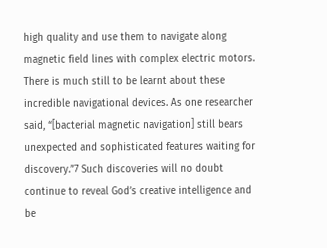high quality and use them to navigate along magnetic field lines with complex electric motors. There is much still to be learnt about these incredible navigational devices. As one researcher said, “[bacterial magnetic navigation] still bears unexpected and sophisticated features waiting for discovery.”7 Such discoveries will no doubt continue to reveal God’s creative intelligence and be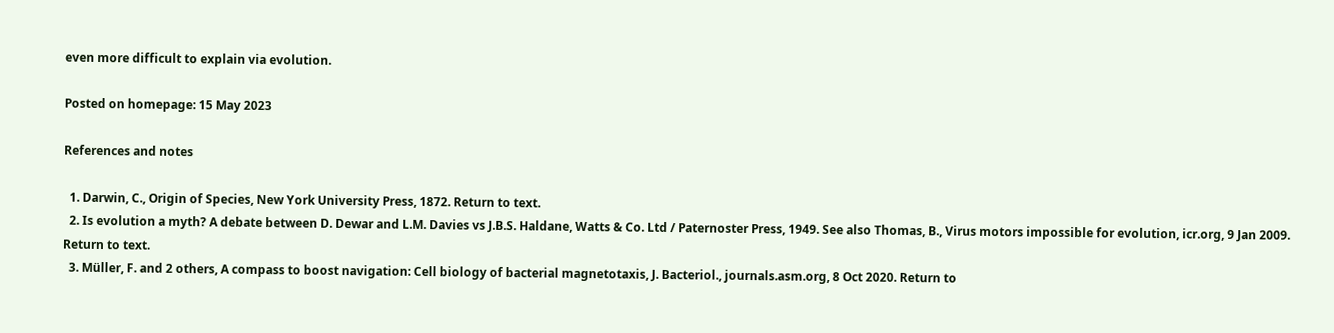even more difficult to explain via evolution.

Posted on homepage: 15 May 2023

References and notes

  1. Darwin, C., Origin of Species, New York University Press, 1872. Return to text.
  2. Is evolution a myth? A debate between D. Dewar and L.M. Davies vs J.B.S. Haldane, Watts & Co. Ltd / Paternoster Press, 1949. See also Thomas, B., Virus motors impossible for evolution, icr.org, 9 Jan 2009. Return to text.
  3. Müller, F. and 2 others, A compass to boost navigation: Cell biology of bacterial magnetotaxis, J. Bacteriol., journals.asm.org, 8 Oct 2020. Return to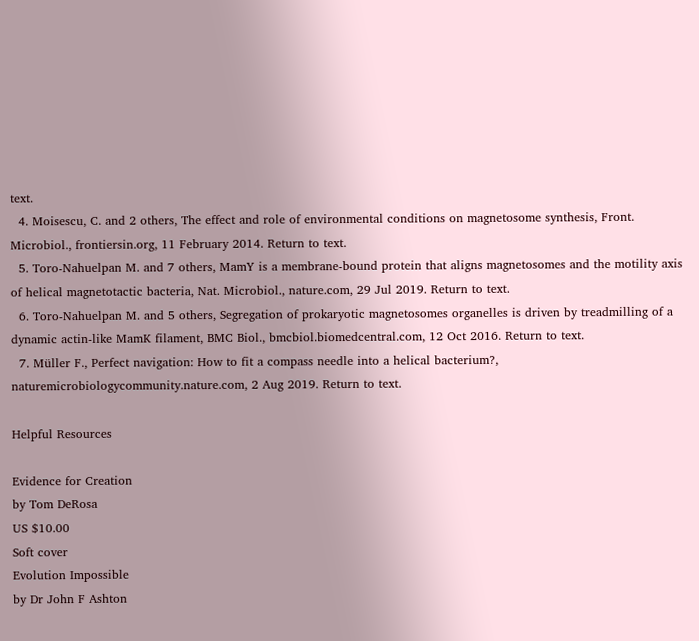text.
  4. Moisescu, C. and 2 others, The effect and role of environmental conditions on magnetosome synthesis, Front. Microbiol., frontiersin.org, 11 February 2014. Return to text.
  5. Toro-Nahuelpan M. and 7 others, MamY is a membrane-bound protein that aligns magnetosomes and the motility axis of helical magnetotactic bacteria, Nat. Microbiol., nature.com, 29 Jul 2019. Return to text.
  6. Toro-Nahuelpan M. and 5 others, Segregation of prokaryotic magnetosomes organelles is driven by treadmilling of a dynamic actin-like MamK filament, BMC Biol., bmcbiol.biomedcentral.com, 12 Oct 2016. Return to text.
  7. Müller F., Perfect navigation: How to fit a compass needle into a helical bacterium?, naturemicrobiologycommunity.nature.com, 2 Aug 2019. Return to text.

Helpful Resources

Evidence for Creation
by Tom DeRosa
US $10.00
Soft cover
Evolution Impossible
by Dr John F Ashton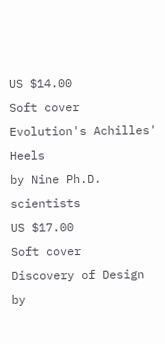US $14.00
Soft cover
Evolution's Achilles' Heels
by Nine Ph.D. scientists
US $17.00
Soft cover
Discovery of Design
by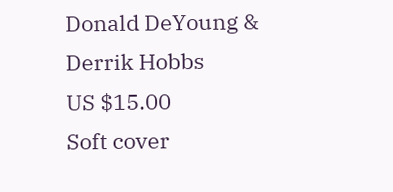Donald DeYoung & Derrik Hobbs
US $15.00
Soft cover